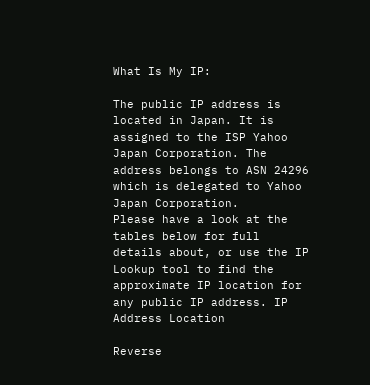What Is My IP:

The public IP address is located in Japan. It is assigned to the ISP Yahoo Japan Corporation. The address belongs to ASN 24296 which is delegated to Yahoo Japan Corporation.
Please have a look at the tables below for full details about, or use the IP Lookup tool to find the approximate IP location for any public IP address. IP Address Location

Reverse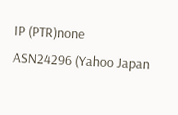IP (PTR)none
ASN24296 (Yahoo Japan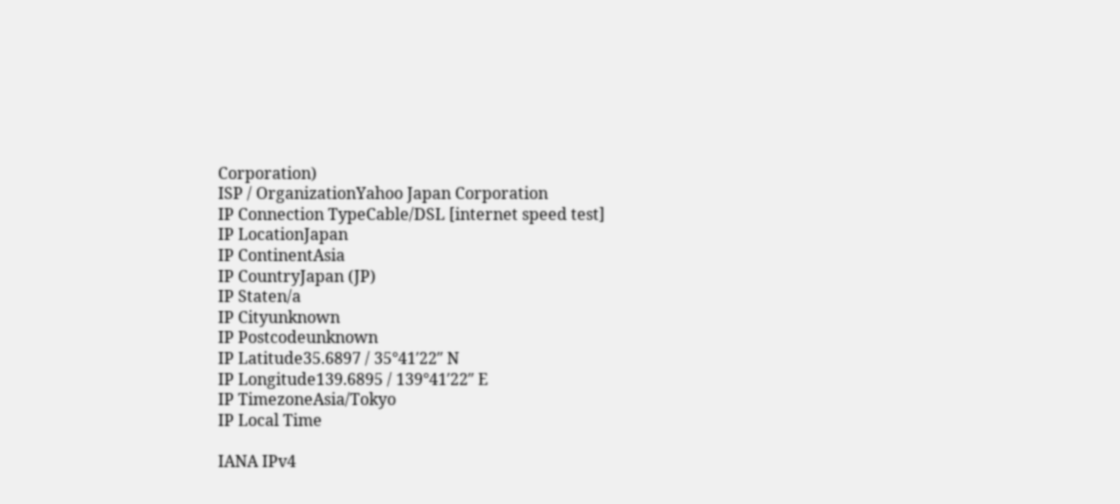Corporation)
ISP / OrganizationYahoo Japan Corporation
IP Connection TypeCable/DSL [internet speed test]
IP LocationJapan
IP ContinentAsia
IP CountryJapan (JP)
IP Staten/a
IP Cityunknown
IP Postcodeunknown
IP Latitude35.6897 / 35°41′22″ N
IP Longitude139.6895 / 139°41′22″ E
IP TimezoneAsia/Tokyo
IP Local Time

IANA IPv4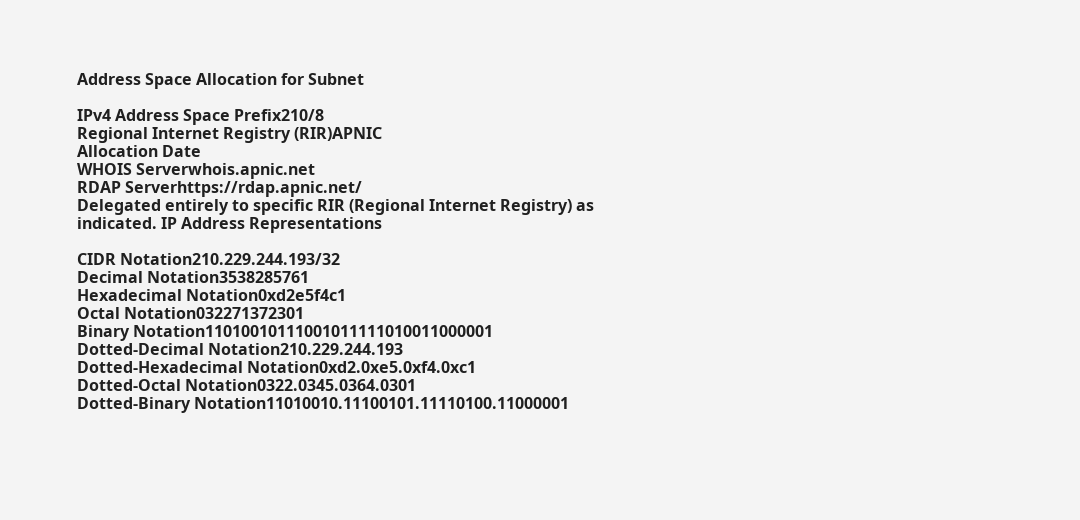Address Space Allocation for Subnet

IPv4 Address Space Prefix210/8
Regional Internet Registry (RIR)APNIC
Allocation Date
WHOIS Serverwhois.apnic.net
RDAP Serverhttps://rdap.apnic.net/
Delegated entirely to specific RIR (Regional Internet Registry) as indicated. IP Address Representations

CIDR Notation210.229.244.193/32
Decimal Notation3538285761
Hexadecimal Notation0xd2e5f4c1
Octal Notation032271372301
Binary Notation11010010111001011111010011000001
Dotted-Decimal Notation210.229.244.193
Dotted-Hexadecimal Notation0xd2.0xe5.0xf4.0xc1
Dotted-Octal Notation0322.0345.0364.0301
Dotted-Binary Notation11010010.11100101.11110100.11000001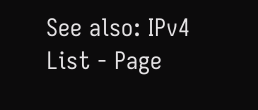See also: IPv4 List - Page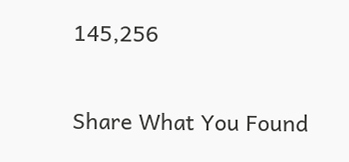145,256

Share What You Found